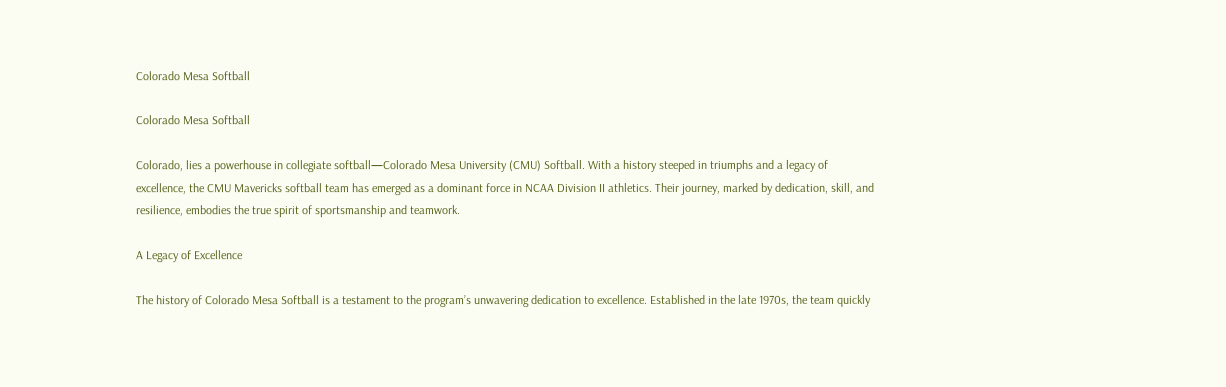Colorado Mesa Softball

Colorado Mesa Softball

Colorado, lies a powerhouse in collegiate softball—Colorado Mesa University (CMU) Softball. With a history steeped in triumphs and a legacy of excellence, the CMU Mavericks softball team has emerged as a dominant force in NCAA Division II athletics. Their journey, marked by dedication, skill, and resilience, embodies the true spirit of sportsmanship and teamwork.

A Legacy of Excellence

The history of Colorado Mesa Softball is a testament to the program’s unwavering dedication to excellence. Established in the late 1970s, the team quickly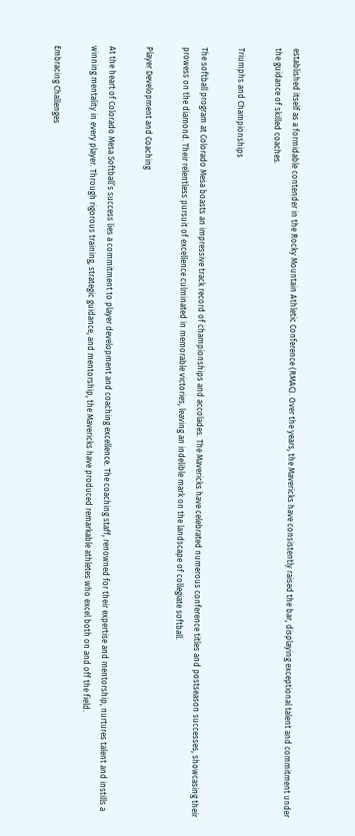established itself as a formidable contender in the Rocky Mountain Athletic Conference (RMAC). Over the years, the Mavericks have consistently raised the bar, displaying exceptional talent and commitment under the guidance of skilled coaches.

Triumphs and Championships

The softball program at Colorado Mesa boasts an impressive track record of championships and accolades. The Mavericks have celebrated numerous conference titles and postseason successes, showcasing their prowess on the diamond. Their relentless pursuit of excellence culminated in memorable victories, leaving an indelible mark on the landscape of collegiate softball.

Player Development and Coaching

At the heart of Colorado Mesa Softball’s success lies a commitment to player development and coaching excellence. The coaching staff, renowned for their expertise and mentorship, nurtures talent and instills a winning mentality in every player. Through rigorous training, strategic guidance, and mentorship, the Mavericks have produced remarkable athletes who excel both on and off the field.

Embracing Challenges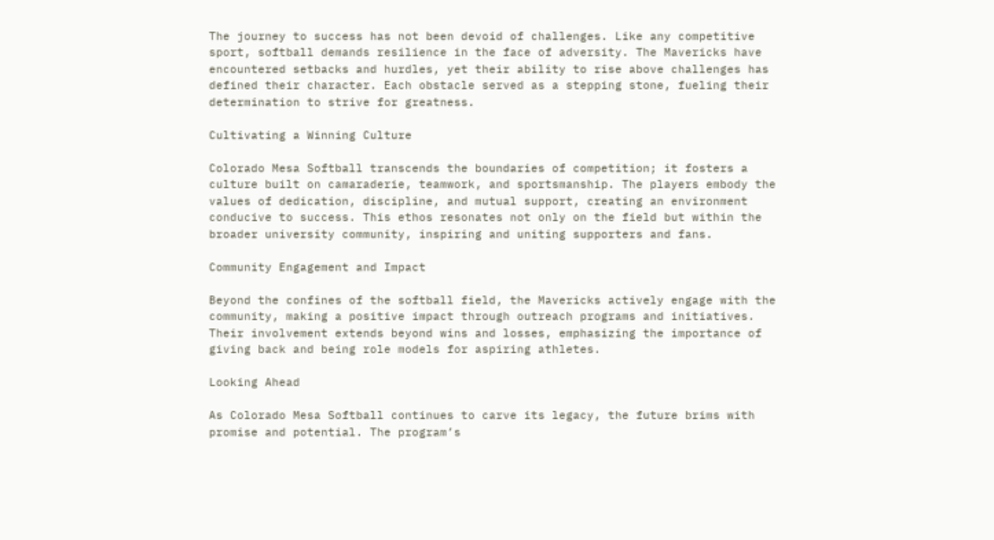The journey to success has not been devoid of challenges. Like any competitive sport, softball demands resilience in the face of adversity. The Mavericks have encountered setbacks and hurdles, yet their ability to rise above challenges has defined their character. Each obstacle served as a stepping stone, fueling their determination to strive for greatness.

Cultivating a Winning Culture

Colorado Mesa Softball transcends the boundaries of competition; it fosters a culture built on camaraderie, teamwork, and sportsmanship. The players embody the values of dedication, discipline, and mutual support, creating an environment conducive to success. This ethos resonates not only on the field but within the broader university community, inspiring and uniting supporters and fans.

Community Engagement and Impact

Beyond the confines of the softball field, the Mavericks actively engage with the community, making a positive impact through outreach programs and initiatives. Their involvement extends beyond wins and losses, emphasizing the importance of giving back and being role models for aspiring athletes.

Looking Ahead

As Colorado Mesa Softball continues to carve its legacy, the future brims with promise and potential. The program’s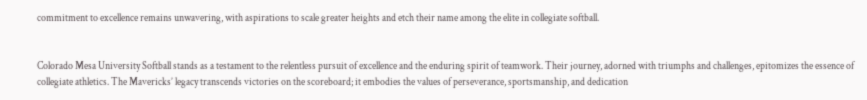commitment to excellence remains unwavering, with aspirations to scale greater heights and etch their name among the elite in collegiate softball.


Colorado Mesa University Softball stands as a testament to the relentless pursuit of excellence and the enduring spirit of teamwork. Their journey, adorned with triumphs and challenges, epitomizes the essence of collegiate athletics. The Mavericks’ legacy transcends victories on the scoreboard; it embodies the values of perseverance, sportsmanship, and dedication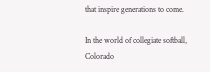that inspire generations to come.

In the world of collegiate softball, Colorado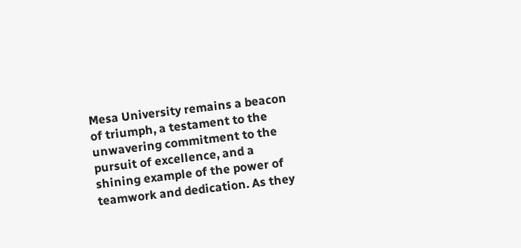Mesa University remains a beacon of triumph, a testament to the unwavering commitment to the pursuit of excellence, and a shining example of the power of teamwork and dedication. As they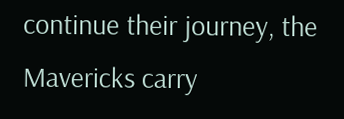continue their journey, the Mavericks carry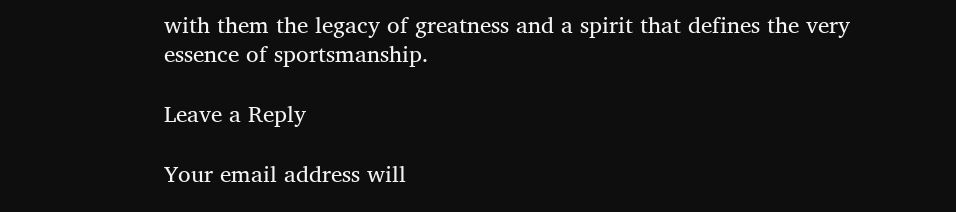with them the legacy of greatness and a spirit that defines the very essence of sportsmanship.

Leave a Reply

Your email address will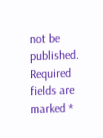not be published. Required fields are marked *